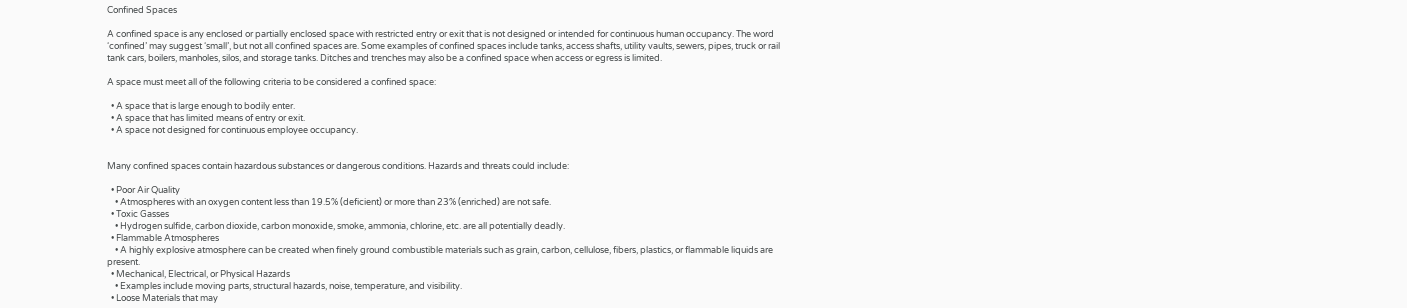Confined Spaces

A confined space is any enclosed or partially enclosed space with restricted entry or exit that is not designed or intended for continuous human occupancy. The word ‘confined’ may suggest ‘small’, but not all confined spaces are. Some examples of confined spaces include tanks, access shafts, utility vaults, sewers, pipes, truck or rail tank cars, boilers, manholes, silos, and storage tanks. Ditches and trenches may also be a confined space when access or egress is limited.

A space must meet all of the following criteria to be considered a confined space:

  • A space that is large enough to bodily enter.
  • A space that has limited means of entry or exit.
  • A space not designed for continuous employee occupancy.


Many confined spaces contain hazardous substances or dangerous conditions. Hazards and threats could include:

  • Poor Air Quality
    • Atmospheres with an oxygen content less than 19.5% (deficient) or more than 23% (enriched) are not safe.
  • Toxic Gasses
    • Hydrogen sulfide, carbon dioxide, carbon monoxide, smoke, ammonia, chlorine, etc. are all potentially deadly.
  • Flammable Atmospheres
    • A highly explosive atmosphere can be created when finely ground combustible materials such as grain, carbon, cellulose, fibers, plastics, or flammable liquids are present.
  • Mechanical, Electrical, or Physical Hazards
    • Examples include moving parts, structural hazards, noise, temperature, and visibility.
  • Loose Materials that may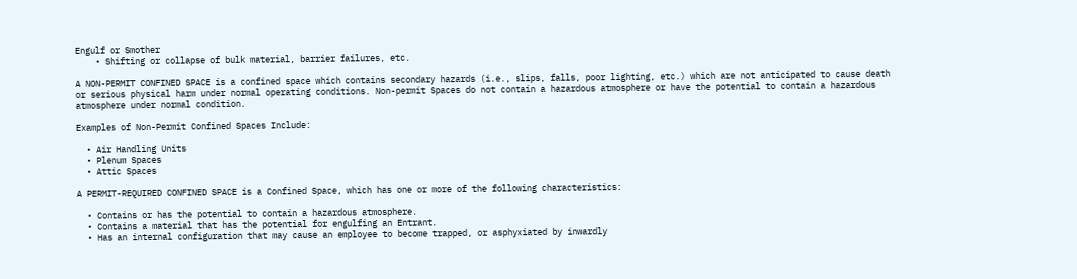Engulf or Smother
    • Shifting or collapse of bulk material, barrier failures, etc.

A NON-PERMIT CONFINED SPACE is a confined space which contains secondary hazards (i.e., slips, falls, poor lighting, etc.) which are not anticipated to cause death or serious physical harm under normal operating conditions. Non-permit Spaces do not contain a hazardous atmosphere or have the potential to contain a hazardous atmosphere under normal condition.

Examples of Non-Permit Confined Spaces Include:

  • Air Handling Units
  • Plenum Spaces
  • Attic Spaces

A PERMIT-REQUIRED CONFINED SPACE is a Confined Space, which has one or more of the following characteristics:

  • Contains or has the potential to contain a hazardous atmosphere.
  • Contains a material that has the potential for engulfing an Entrant.
  • Has an internal configuration that may cause an employee to become trapped, or asphyxiated by inwardly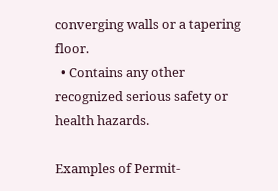converging walls or a tapering floor.
  • Contains any other recognized serious safety or health hazards.

Examples of Permit-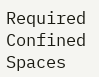Required Confined Spaces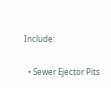Include:

  • Sewer Ejector Pits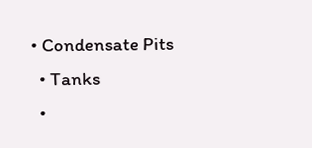• Condensate Pits
  • Tanks
  •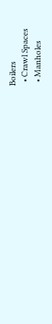Boilers
  • Crawl Spaces
  • Manholes